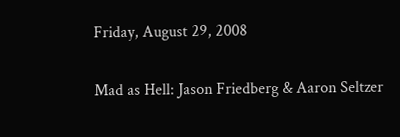Friday, August 29, 2008

Mad as Hell: Jason Friedberg & Aaron Seltzer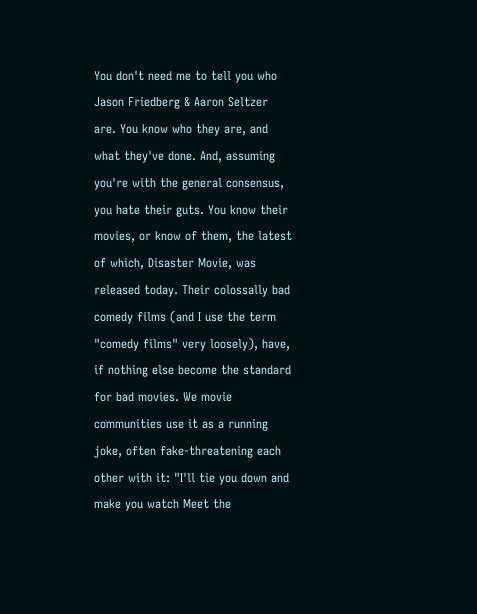You don't need me to tell you who Jason Friedberg & Aaron Seltzer are. You know who they are, and what they've done. And, assuming you're with the general consensus, you hate their guts. You know their movies, or know of them, the latest of which, Disaster Movie, was released today. Their colossally bad comedy films (and I use the term "comedy films" very loosely), have, if nothing else become the standard for bad movies. We movie communities use it as a running joke, often fake-threatening each other with it: "I'll tie you down and make you watch Meet the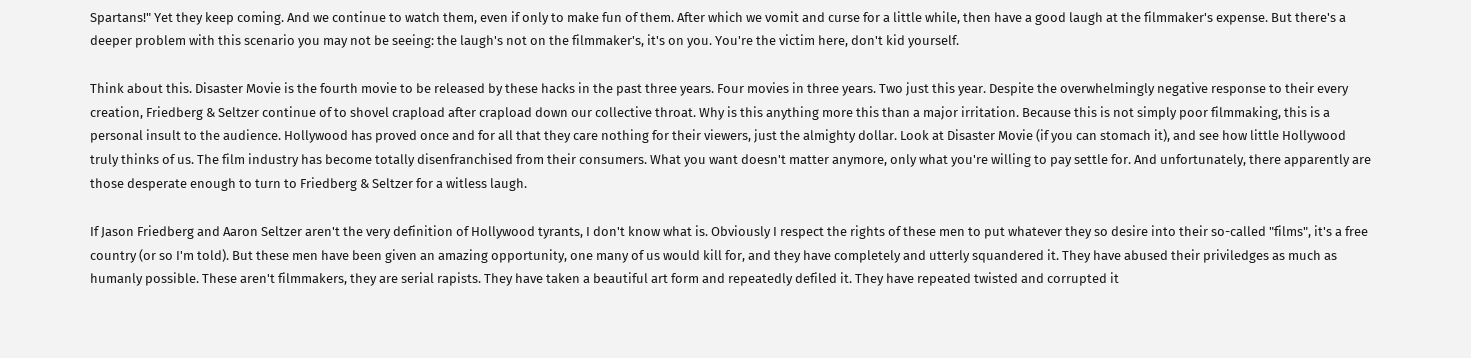Spartans!" Yet they keep coming. And we continue to watch them, even if only to make fun of them. After which we vomit and curse for a little while, then have a good laugh at the filmmaker's expense. But there's a deeper problem with this scenario you may not be seeing: the laugh's not on the filmmaker's, it's on you. You're the victim here, don't kid yourself.

Think about this. Disaster Movie is the fourth movie to be released by these hacks in the past three years. Four movies in three years. Two just this year. Despite the overwhelmingly negative response to their every creation, Friedberg & Seltzer continue of to shovel crapload after crapload down our collective throat. Why is this anything more this than a major irritation. Because this is not simply poor filmmaking, this is a personal insult to the audience. Hollywood has proved once and for all that they care nothing for their viewers, just the almighty dollar. Look at Disaster Movie (if you can stomach it), and see how little Hollywood truly thinks of us. The film industry has become totally disenfranchised from their consumers. What you want doesn't matter anymore, only what you're willing to pay settle for. And unfortunately, there apparently are those desperate enough to turn to Friedberg & Seltzer for a witless laugh.

If Jason Friedberg and Aaron Seltzer aren't the very definition of Hollywood tyrants, I don't know what is. Obviously I respect the rights of these men to put whatever they so desire into their so-called "films", it's a free country (or so I'm told). But these men have been given an amazing opportunity, one many of us would kill for, and they have completely and utterly squandered it. They have abused their priviledges as much as humanly possible. These aren't filmmakers, they are serial rapists. They have taken a beautiful art form and repeatedly defiled it. They have repeated twisted and corrupted it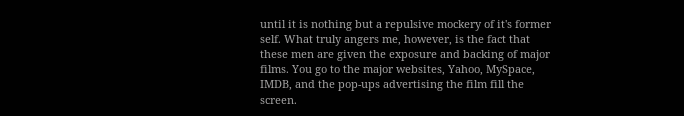until it is nothing but a repulsive mockery of it's former self. What truly angers me, however, is the fact that these men are given the exposure and backing of major films. You go to the major websites, Yahoo, MySpace, IMDB, and the pop-ups advertising the film fill the screen.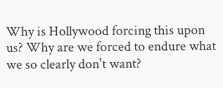Why is Hollywood forcing this upon us? Why are we forced to endure what we so clearly don't want?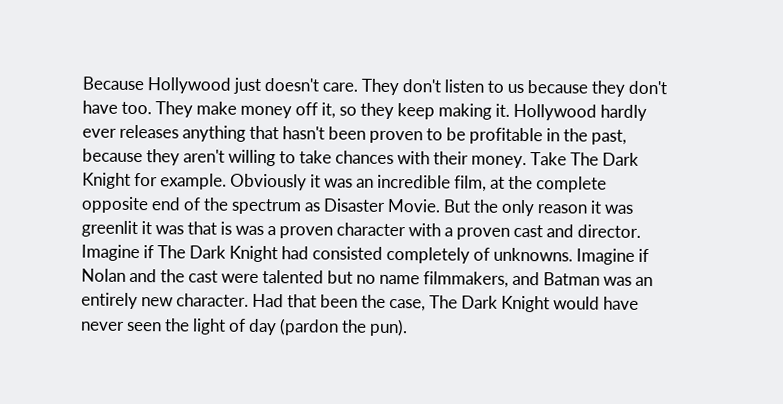Because Hollywood just doesn't care. They don't listen to us because they don't have too. They make money off it, so they keep making it. Hollywood hardly ever releases anything that hasn't been proven to be profitable in the past, because they aren't willing to take chances with their money. Take The Dark Knight for example. Obviously it was an incredible film, at the complete opposite end of the spectrum as Disaster Movie. But the only reason it was greenlit it was that is was a proven character with a proven cast and director. Imagine if The Dark Knight had consisted completely of unknowns. Imagine if Nolan and the cast were talented but no name filmmakers, and Batman was an entirely new character. Had that been the case, The Dark Knight would have never seen the light of day (pardon the pun).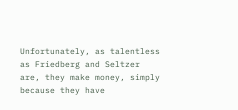Unfortunately, as talentless as Friedberg and Seltzer are, they make money, simply because they have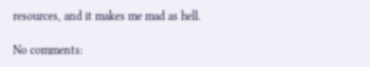resources, and it makes me mad as hell.

No comments: